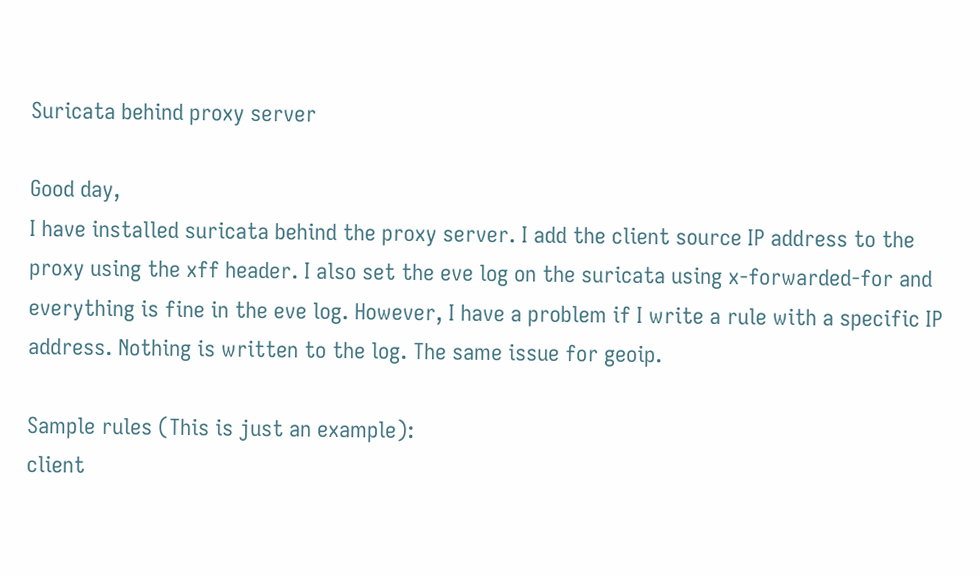Suricata behind proxy server

Good day,
I have installed suricata behind the proxy server. I add the client source IP address to the proxy using the xff header. I also set the eve log on the suricata using x-forwarded-for and everything is fine in the eve log. However, I have a problem if I write a rule with a specific IP address. Nothing is written to the log. The same issue for geoip.

Sample rules (This is just an example):
client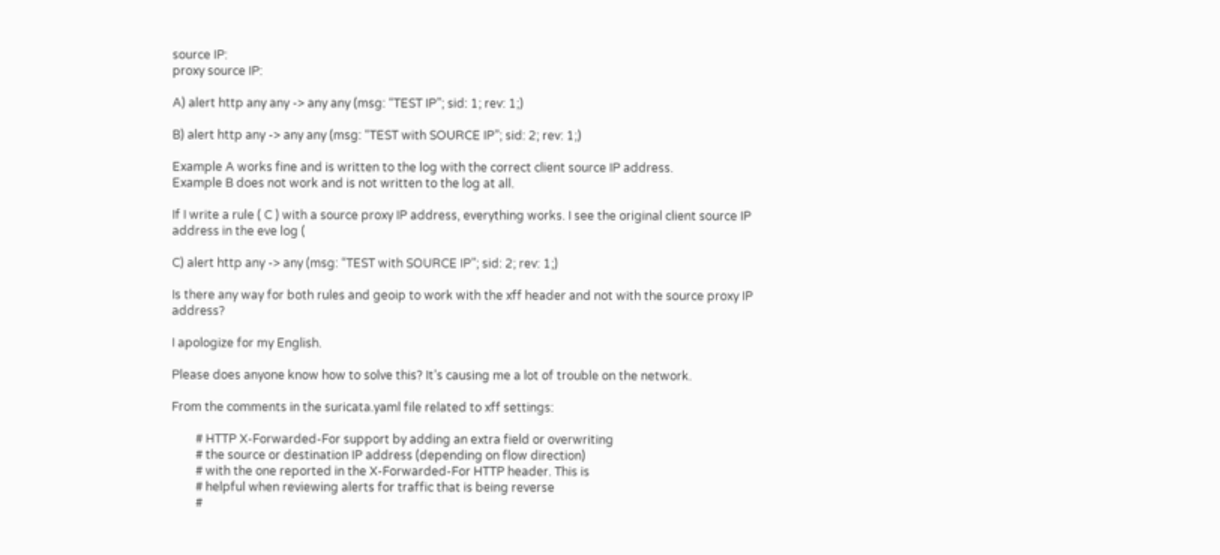source IP:
proxy source IP:

A) alert http any any -> any any (msg: “TEST IP”; sid: 1; rev: 1;)

B) alert http any -> any any (msg: “TEST with SOURCE IP”; sid: 2; rev: 1;)

Example A works fine and is written to the log with the correct client source IP address.
Example B does not work and is not written to the log at all.

If I write a rule ( C ) with a source proxy IP address, everything works. I see the original client source IP address in the eve log (

C) alert http any -> any (msg: “TEST with SOURCE IP”; sid: 2; rev: 1;)

Is there any way for both rules and geoip to work with the xff header and not with the source proxy IP address?

I apologize for my English.

Please does anyone know how to solve this? It’s causing me a lot of trouble on the network.

From the comments in the suricata.yaml file related to xff settings:

        # HTTP X-Forwarded-For support by adding an extra field or overwriting
        # the source or destination IP address (depending on flow direction)
        # with the one reported in the X-Forwarded-For HTTP header. This is
        # helpful when reviewing alerts for traffic that is being reverse
        #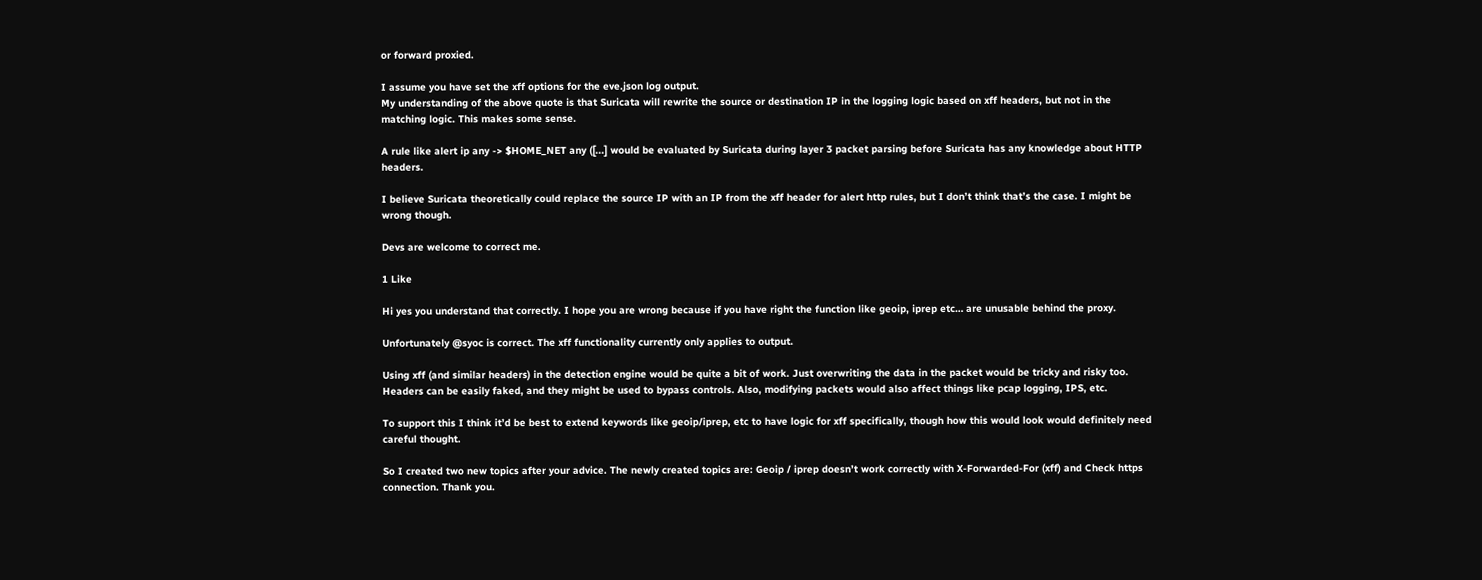or forward proxied.

I assume you have set the xff options for the eve.json log output.
My understanding of the above quote is that Suricata will rewrite the source or destination IP in the logging logic based on xff headers, but not in the matching logic. This makes some sense.

A rule like alert ip any -> $HOME_NET any ([...] would be evaluated by Suricata during layer 3 packet parsing before Suricata has any knowledge about HTTP headers.

I believe Suricata theoretically could replace the source IP with an IP from the xff header for alert http rules, but I don’t think that’s the case. I might be wrong though.

Devs are welcome to correct me.

1 Like

Hi yes you understand that correctly. I hope you are wrong because if you have right the function like geoip, iprep etc… are unusable behind the proxy.

Unfortunately @syoc is correct. The xff functionality currently only applies to output.

Using xff (and similar headers) in the detection engine would be quite a bit of work. Just overwriting the data in the packet would be tricky and risky too. Headers can be easily faked, and they might be used to bypass controls. Also, modifying packets would also affect things like pcap logging, IPS, etc.

To support this I think it’d be best to extend keywords like geoip/iprep, etc to have logic for xff specifically, though how this would look would definitely need careful thought.

So I created two new topics after your advice. The newly created topics are: Geoip / iprep doesn’t work correctly with X-Forwarded-For (xff) and Check https connection. Thank you.